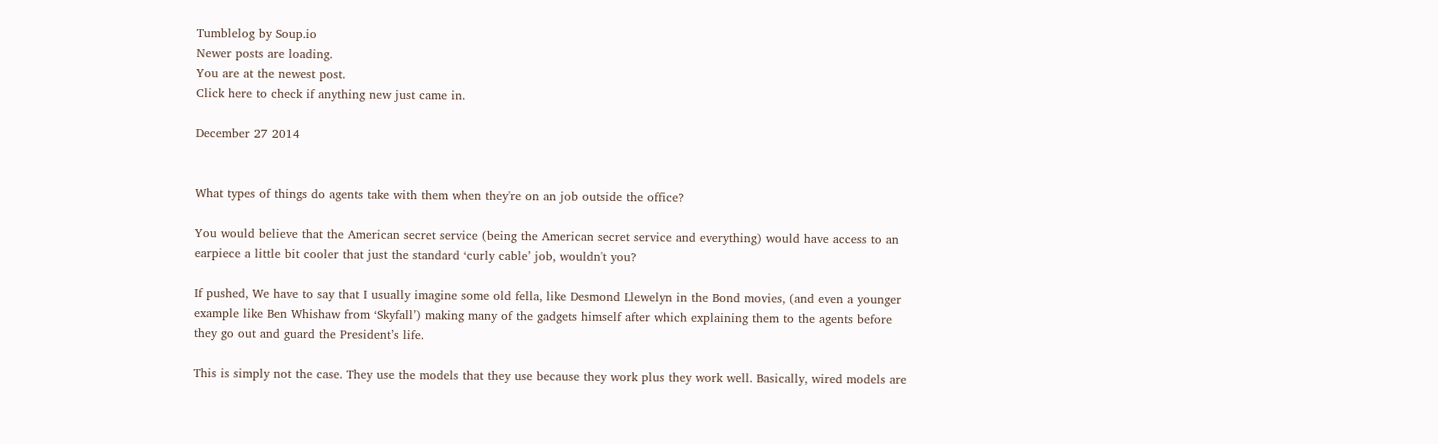Tumblelog by Soup.io
Newer posts are loading.
You are at the newest post.
Click here to check if anything new just came in.

December 27 2014


What types of things do agents take with them when they're on an job outside the office?

You would believe that the American secret service (being the American secret service and everything) would have access to an earpiece a little bit cooler that just the standard ‘curly cable’ job, wouldn't you?

If pushed, We have to say that I usually imagine some old fella, like Desmond Llewelyn in the Bond movies, (and even a younger example like Ben Whishaw from ‘Skyfall’) making many of the gadgets himself after which explaining them to the agents before they go out and guard the President’s life.

This is simply not the case. They use the models that they use because they work plus they work well. Basically, wired models are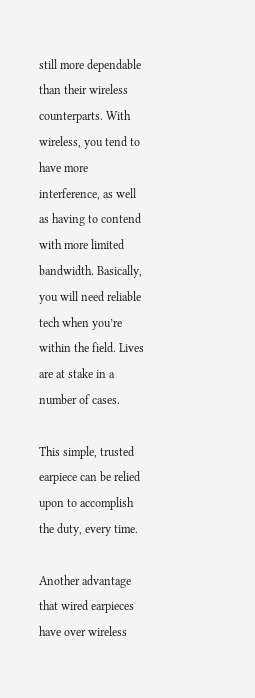still more dependable than their wireless counterparts. With wireless, you tend to have more interference, as well as having to contend with more limited bandwidth. Basically, you will need reliable tech when you’re within the field. Lives are at stake in a number of cases.

This simple, trusted earpiece can be relied upon to accomplish the duty, every time.

Another advantage that wired earpieces have over wireless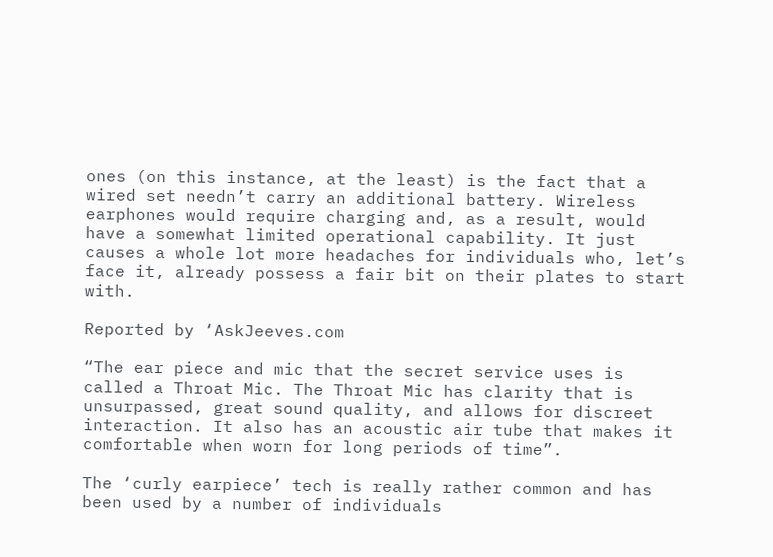ones (on this instance, at the least) is the fact that a wired set needn’t carry an additional battery. Wireless earphones would require charging and, as a result, would have a somewhat limited operational capability. It just causes a whole lot more headaches for individuals who, let’s face it, already possess a fair bit on their plates to start with.

Reported by ‘AskJeeves.com

“The ear piece and mic that the secret service uses is called a Throat Mic. The Throat Mic has clarity that is unsurpassed, great sound quality, and allows for discreet interaction. It also has an acoustic air tube that makes it comfortable when worn for long periods of time”.

The ‘curly earpiece’ tech is really rather common and has been used by a number of individuals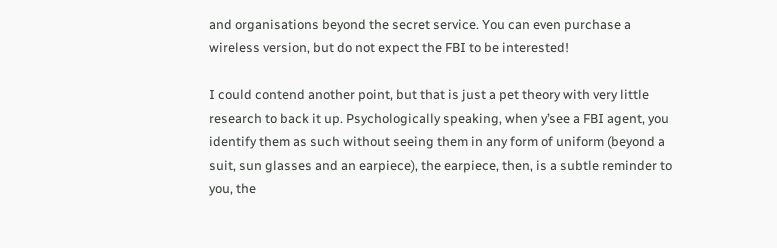and organisations beyond the secret service. You can even purchase a wireless version, but do not expect the FBI to be interested!

I could contend another point, but that is just a pet theory with very little research to back it up. Psychologically speaking, when y’see a FBI agent, you identify them as such without seeing them in any form of uniform (beyond a suit, sun glasses and an earpiece), the earpiece, then, is a subtle reminder to you, the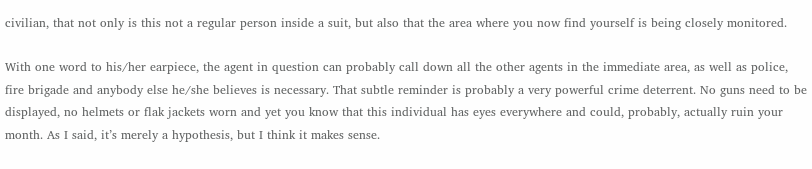civilian, that not only is this not a regular person inside a suit, but also that the area where you now find yourself is being closely monitored.

With one word to his/her earpiece, the agent in question can probably call down all the other agents in the immediate area, as well as police, fire brigade and anybody else he/she believes is necessary. That subtle reminder is probably a very powerful crime deterrent. No guns need to be displayed, no helmets or flak jackets worn and yet you know that this individual has eyes everywhere and could, probably, actually ruin your month. As I said, it’s merely a hypothesis, but I think it makes sense.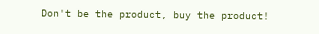Don't be the product, buy the product!